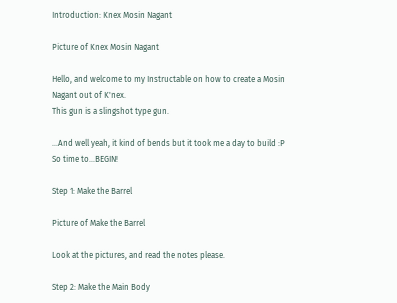Introduction: Knex Mosin Nagant

Picture of Knex Mosin Nagant

Hello, and welcome to my Instructable on how to create a Mosin Nagant out of K'nex.
This gun is a slingshot type gun.

...And well yeah, it kind of bends but it took me a day to build :P
So time to...BEGIN!

Step 1: Make the Barrel

Picture of Make the Barrel

Look at the pictures, and read the notes please.

Step 2: Make the Main Body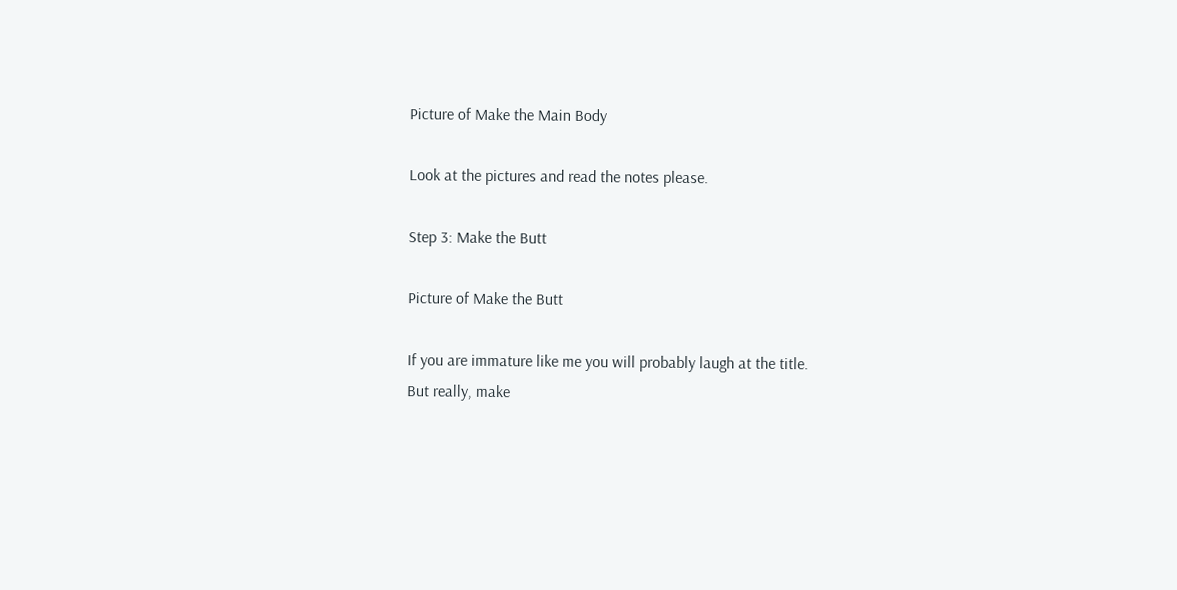Picture of Make the Main Body

Look at the pictures and read the notes please.

Step 3: Make the Butt

Picture of Make the Butt

If you are immature like me you will probably laugh at the title.
But really, make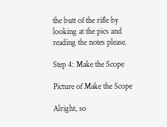the butt of the rifle by looking at the pics and reading the notes please.

Step 4: Make the Scope

Picture of Make the Scope

Alright, so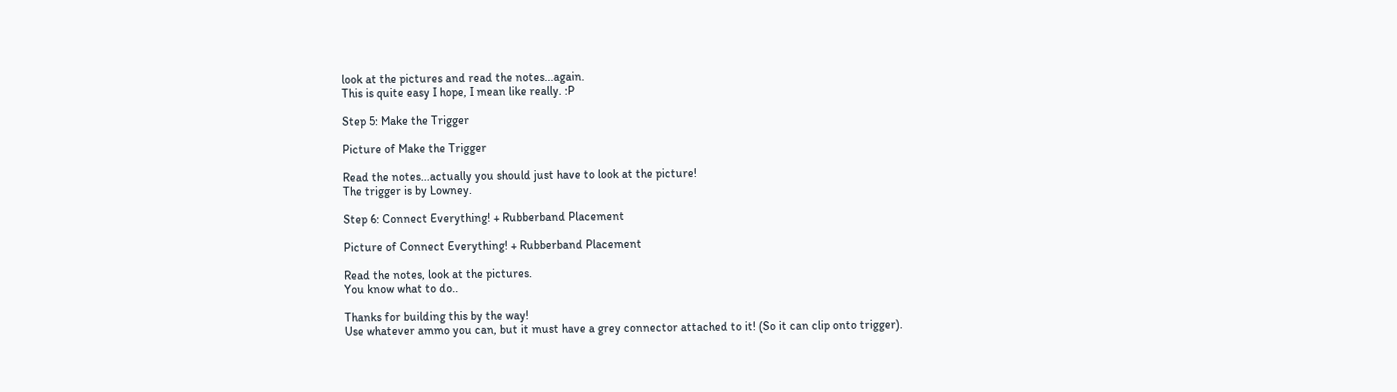look at the pictures and read the notes...again.
This is quite easy I hope, I mean like really. :P

Step 5: Make the Trigger

Picture of Make the Trigger

Read the notes...actually you should just have to look at the picture!
The trigger is by Lowney.

Step 6: Connect Everything! + Rubberband Placement

Picture of Connect Everything! + Rubberband Placement

Read the notes, look at the pictures.
You know what to do..

Thanks for building this by the way!
Use whatever ammo you can, but it must have a grey connector attached to it! (So it can clip onto trigger).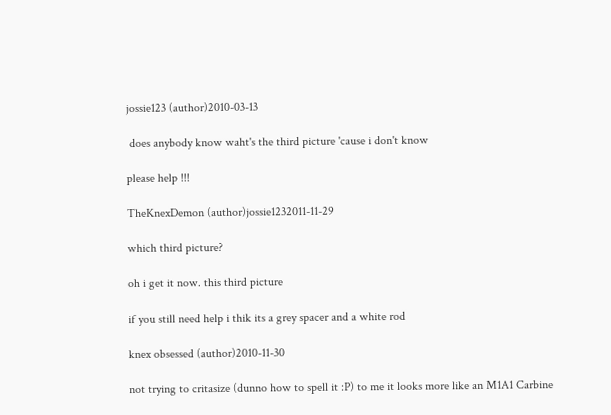jossie123 (author)2010-03-13

 does anybody know waht's the third picture 'cause i don't know

please help !!!

TheKnexDemon (author)jossie1232011-11-29

which third picture?

oh i get it now. this third picture

if you still need help i thik its a grey spacer and a white rod

knex obsessed (author)2010-11-30

not trying to critasize (dunno how to spell it :P) to me it looks more like an M1A1 Carbine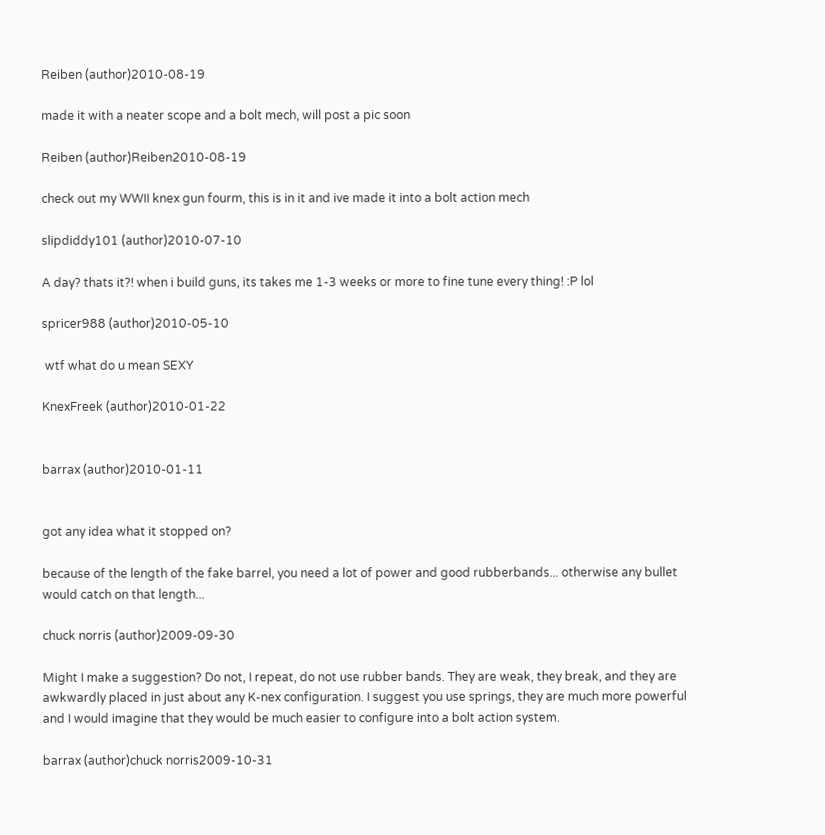Reiben (author)2010-08-19

made it with a neater scope and a bolt mech, will post a pic soon

Reiben (author)Reiben2010-08-19

check out my WWII knex gun fourm, this is in it and ive made it into a bolt action mech

slipdiddy101 (author)2010-07-10

A day? thats it?! when i build guns, its takes me 1-3 weeks or more to fine tune every thing! :P lol

spricer988 (author)2010-05-10

 wtf what do u mean SEXY

KnexFreek (author)2010-01-22


barrax (author)2010-01-11


got any idea what it stopped on?

because of the length of the fake barrel, you need a lot of power and good rubberbands... otherwise any bullet would catch on that length...

chuck norris (author)2009-09-30

Might I make a suggestion? Do not, I repeat, do not use rubber bands. They are weak, they break, and they are awkwardly placed in just about any K-nex configuration. I suggest you use springs, they are much more powerful and I would imagine that they would be much easier to configure into a bolt action system.

barrax (author)chuck norris2009-10-31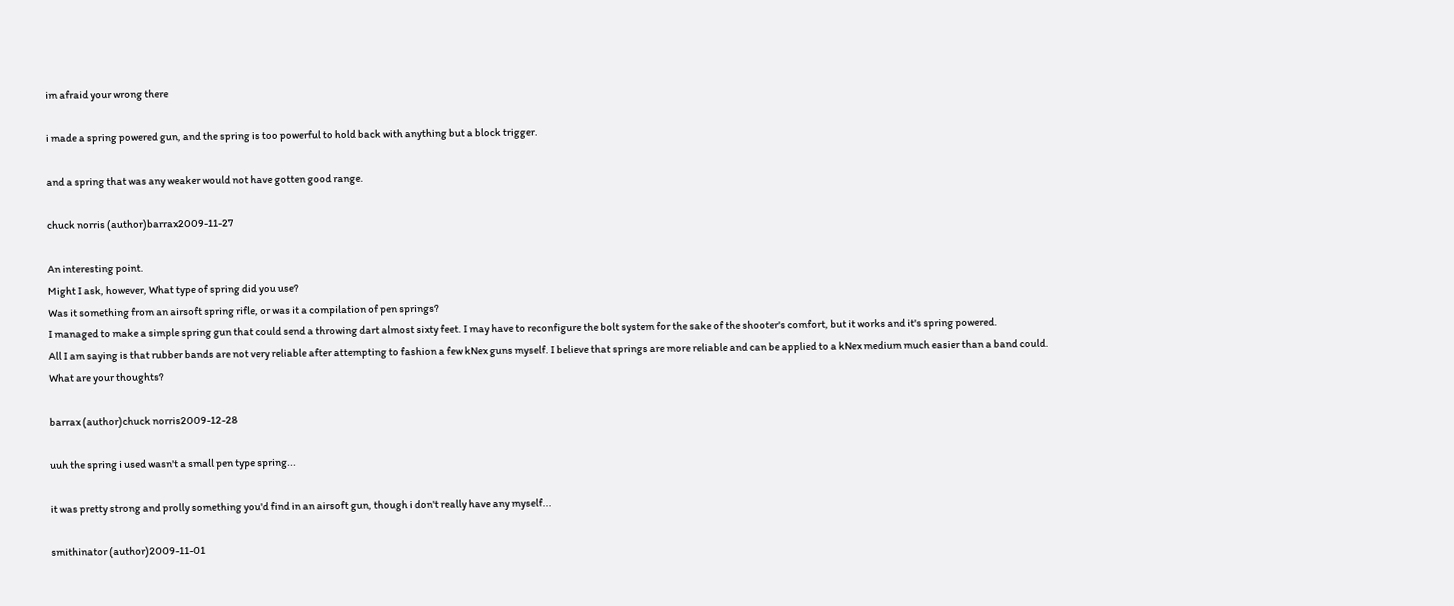im afraid your wrong there

i made a spring powered gun, and the spring is too powerful to hold back with anything but a block trigger.

and a spring that was any weaker would not have gotten good range.

chuck norris (author)barrax2009-11-27

An interesting point.
Might I ask, however, What type of spring did you use?
Was it something from an airsoft spring rifle, or was it a compilation of pen springs?
I managed to make a simple spring gun that could send a throwing dart almost sixty feet. I may have to reconfigure the bolt system for the sake of the shooter's comfort, but it works and it's spring powered.
All I am saying is that rubber bands are not very reliable after attempting to fashion a few kNex guns myself. I believe that springs are more reliable and can be applied to a kNex medium much easier than a band could.
What are your thoughts?

barrax (author)chuck norris2009-12-28

uuh the spring i used wasn't a small pen type spring...

it was pretty strong and prolly something you'd find in an airsoft gun, though i don't really have any myself...

smithinator (author)2009-11-01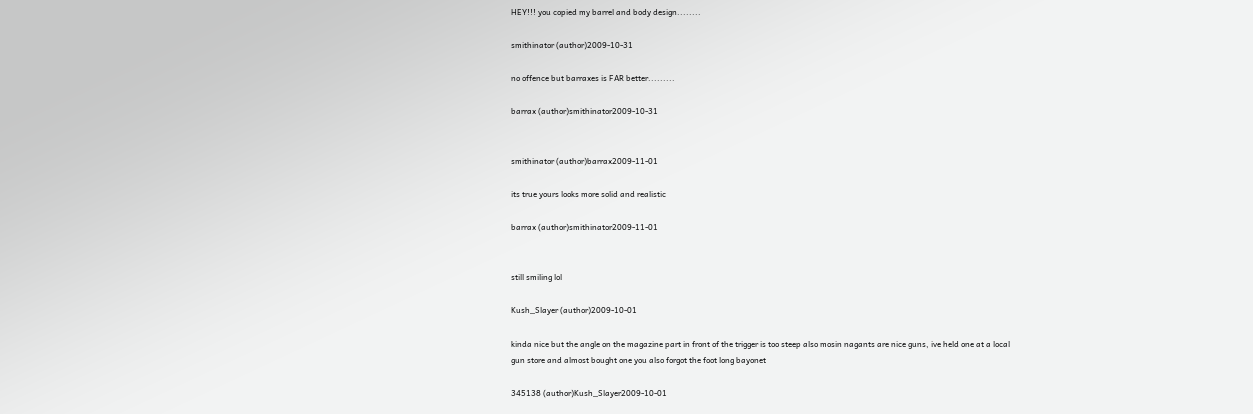HEY!!! you copied my barrel and body design........

smithinator (author)2009-10-31

no offence but barraxes is FAR better.........

barrax (author)smithinator2009-10-31


smithinator (author)barrax2009-11-01

its true yours looks more solid and realistic

barrax (author)smithinator2009-11-01


still smiling lol

Kush_Slayer (author)2009-10-01

kinda nice but the angle on the magazine part in front of the trigger is too steep also mosin nagants are nice guns, ive held one at a local gun store and almost bought one you also forgot the foot long bayonet

345138 (author)Kush_Slayer2009-10-01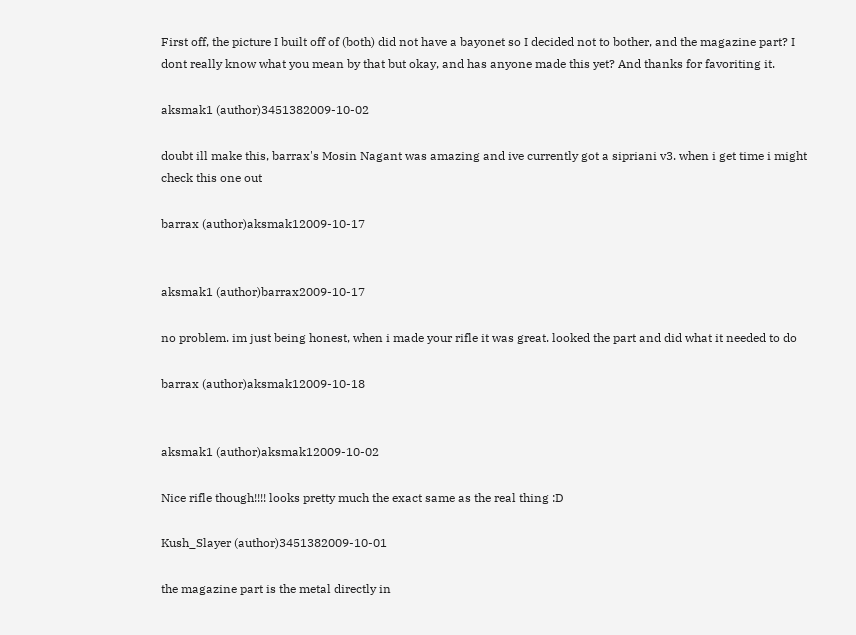First off, the picture I built off of (both) did not have a bayonet so I decided not to bother, and the magazine part? I dont really know what you mean by that but okay, and has anyone made this yet? And thanks for favoriting it.

aksmak1 (author)3451382009-10-02

doubt ill make this, barrax's Mosin Nagant was amazing and ive currently got a sipriani v3. when i get time i might check this one out

barrax (author)aksmak12009-10-17


aksmak1 (author)barrax2009-10-17

no problem. im just being honest, when i made your rifle it was great. looked the part and did what it needed to do

barrax (author)aksmak12009-10-18


aksmak1 (author)aksmak12009-10-02

Nice rifle though!!!! looks pretty much the exact same as the real thing :D

Kush_Slayer (author)3451382009-10-01

the magazine part is the metal directly in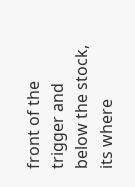front of the trigger and below the stock, its where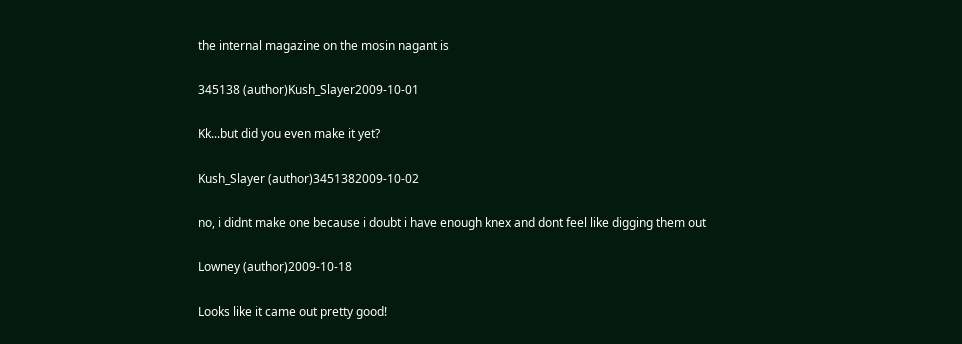the internal magazine on the mosin nagant is

345138 (author)Kush_Slayer2009-10-01

Kk...but did you even make it yet?

Kush_Slayer (author)3451382009-10-02

no, i didnt make one because i doubt i have enough knex and dont feel like digging them out

Lowney (author)2009-10-18

Looks like it came out pretty good!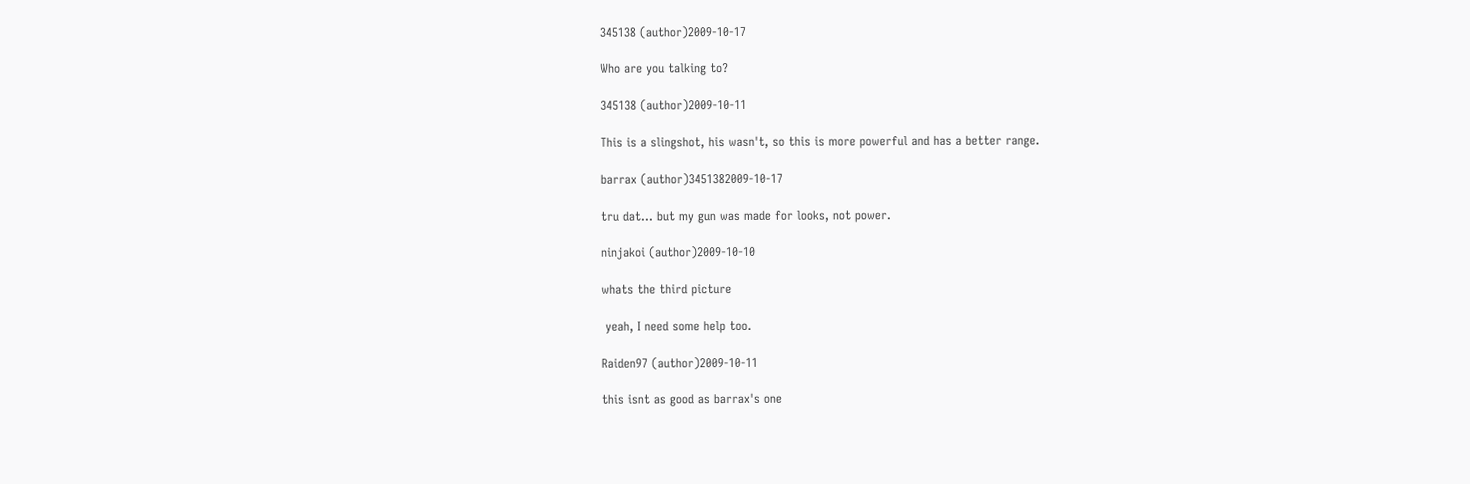345138 (author)2009-10-17

Who are you talking to?

345138 (author)2009-10-11

This is a slingshot, his wasn't, so this is more powerful and has a better range.

barrax (author)3451382009-10-17

tru dat... but my gun was made for looks, not power.

ninjakoi (author)2009-10-10

whats the third picture

 yeah, I need some help too.

Raiden97 (author)2009-10-11

this isnt as good as barrax's one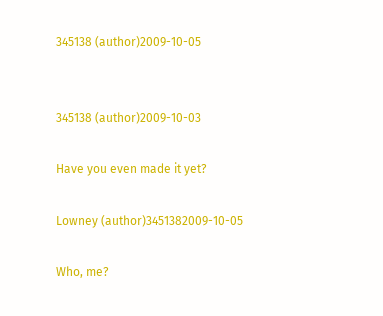345138 (author)2009-10-05


345138 (author)2009-10-03

Have you even made it yet?

Lowney (author)3451382009-10-05

Who, me?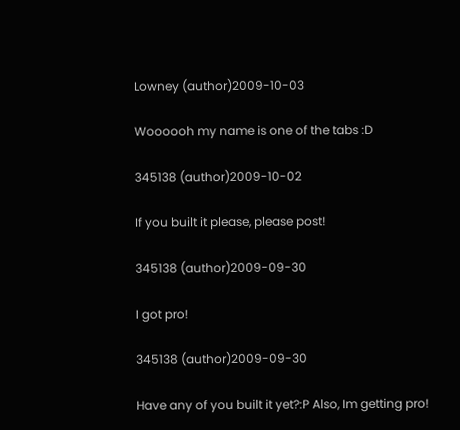Lowney (author)2009-10-03

Woooooh my name is one of the tabs :D

345138 (author)2009-10-02

If you built it please, please post!

345138 (author)2009-09-30

I got pro!

345138 (author)2009-09-30

Have any of you built it yet?:P Also, Im getting pro!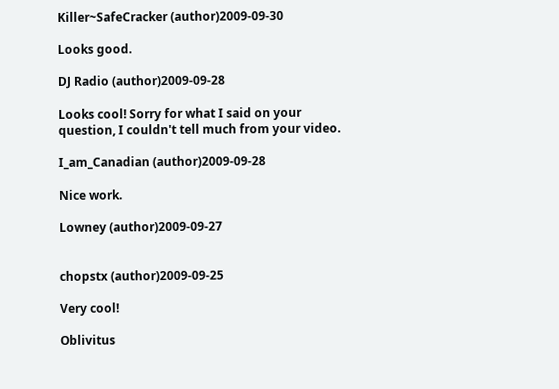Killer~SafeCracker (author)2009-09-30

Looks good.

DJ Radio (author)2009-09-28

Looks cool! Sorry for what I said on your question, I couldn't tell much from your video.

I_am_Canadian (author)2009-09-28

Nice work.

Lowney (author)2009-09-27


chopstx (author)2009-09-25

Very cool!

Oblivitus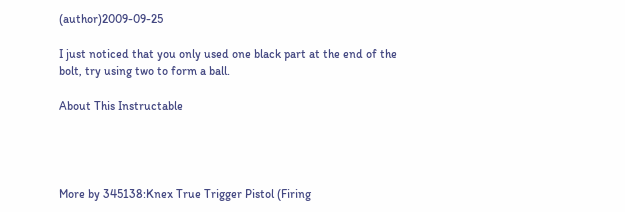(author)2009-09-25

I just noticed that you only used one black part at the end of the bolt, try using two to form a ball.

About This Instructable




More by 345138:Knex True Trigger Pistol (Firing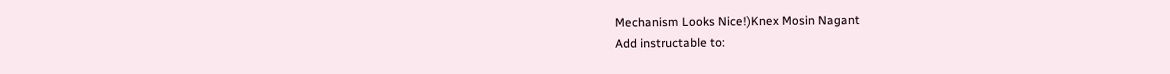Mechanism Looks Nice!)Knex Mosin Nagant
Add instructable to: